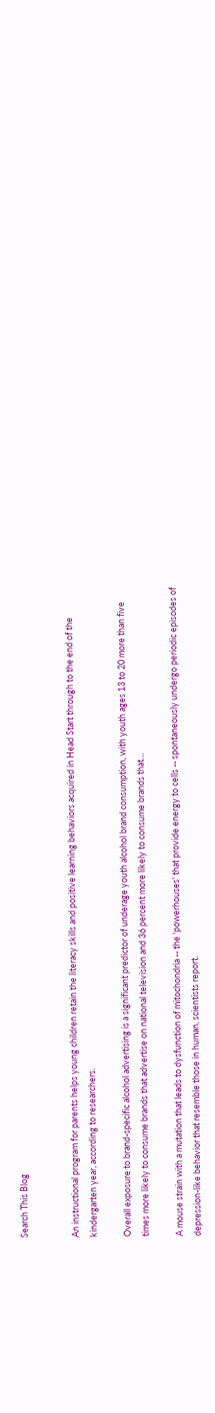Search This Blog


An instructional program for parents helps young children retain the literacy skills and positive learning behaviors acquired in Head Start through to the end of the kindergarten year, according to researchers.

Overall exposure to brand-specific alcohol advertising is a significant predictor of underage youth alcohol brand consumption, with youth ages 13 to 20 more than five times more likely to consume brands that advertise on national television and 36 percent more likely to consume brands that…

A mouse strain with a mutation that leads to dysfunction of mitochondria -- the 'powerhouses' that provide energy to cells -- spontaneously undergo periodic episodes of depression-like behavior that resemble those in human, scientists report.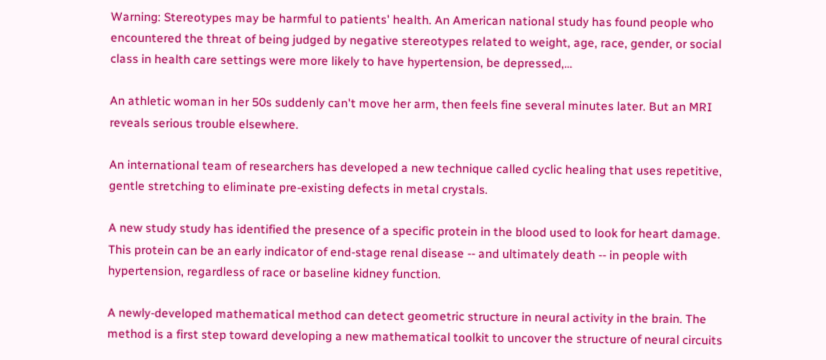Warning: Stereotypes may be harmful to patients' health. An American national study has found people who encountered the threat of being judged by negative stereotypes related to weight, age, race, gender, or social class in health care settings were more likely to have hypertension, be depressed,…

An athletic woman in her 50s suddenly can't move her arm, then feels fine several minutes later. But an MRI reveals serious trouble elsewhere.

An international team of researchers has developed a new technique called cyclic healing that uses repetitive, gentle stretching to eliminate pre-existing defects in metal crystals.

A new study study has identified the presence of a specific protein in the blood used to look for heart damage. This protein can be an early indicator of end-stage renal disease -- and ultimately death -- in people with hypertension, regardless of race or baseline kidney function.

A newly-developed mathematical method can detect geometric structure in neural activity in the brain. The method is a first step toward developing a new mathematical toolkit to uncover the structure of neural circuits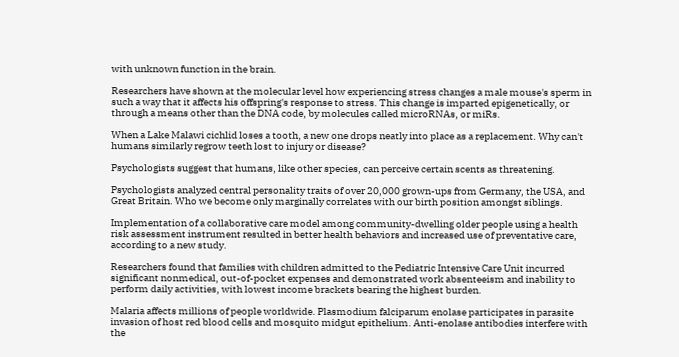with unknown function in the brain.

Researchers have shown at the molecular level how experiencing stress changes a male mouse's sperm in such a way that it affects his offspring's response to stress. This change is imparted epigenetically, or through a means other than the DNA code, by molecules called microRNAs, or miRs.

When a Lake Malawi cichlid loses a tooth, a new one drops neatly into place as a replacement. Why can't humans similarly regrow teeth lost to injury or disease?

Psychologists suggest that humans, like other species, can perceive certain scents as threatening.

Psychologists analyzed central personality traits of over 20,000 grown-ups from Germany, the USA, and Great Britain. Who we become only marginally correlates with our birth position amongst siblings.

Implementation of a collaborative care model among community-dwelling older people using a health risk assessment instrument resulted in better health behaviors and increased use of preventative care, according to a new study.

Researchers found that families with children admitted to the Pediatric Intensive Care Unit incurred significant nonmedical, out-of-pocket expenses and demonstrated work absenteeism and inability to perform daily activities, with lowest income brackets bearing the highest burden.

Malaria affects millions of people worldwide. Plasmodium falciparum enolase participates in parasite invasion of host red blood cells and mosquito midgut epithelium. Anti-enolase antibodies interfere with the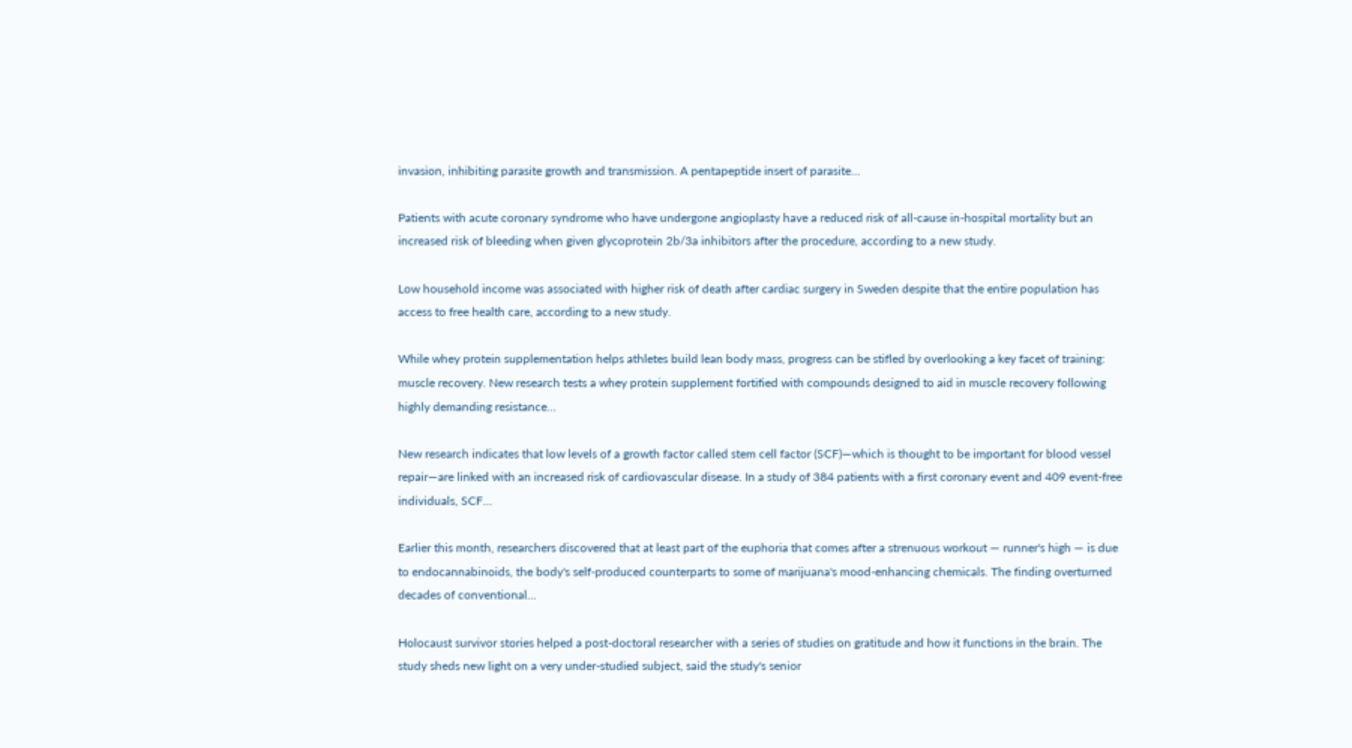invasion, inhibiting parasite growth and transmission. A pentapeptide insert of parasite…

Patients with acute coronary syndrome who have undergone angioplasty have a reduced risk of all-cause in-hospital mortality but an increased risk of bleeding when given glycoprotein 2b/3a inhibitors after the procedure, according to a new study.

Low household income was associated with higher risk of death after cardiac surgery in Sweden despite that the entire population has access to free health care, according to a new study.

While whey protein supplementation helps athletes build lean body mass, progress can be stifled by overlooking a key facet of training: muscle recovery. New research tests a whey protein supplement fortified with compounds designed to aid in muscle recovery following highly demanding resistance…

New research indicates that low levels of a growth factor called stem cell factor (SCF)—which is thought to be important for blood vessel repair—are linked with an increased risk of cardiovascular disease. In a study of 384 patients with a first coronary event and 409 event-free individuals, SCF…

Earlier this month, researchers discovered that at least part of the euphoria that comes after a strenuous workout — runner's high — is due to endocannabinoids, the body's self-produced counterparts to some of marijuana's mood-enhancing chemicals. The finding overturned decades of conventional…

Holocaust survivor stories helped a post-doctoral researcher with a series of studies on gratitude and how it functions in the brain. The study sheds new light on a very under-studied subject, said the study's senior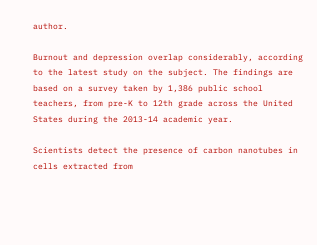author.

Burnout and depression overlap considerably, according to the latest study on the subject. The findings are based on a survey taken by 1,386 public school teachers, from pre-K to 12th grade across the United States during the 2013-14 academic year.

Scientists detect the presence of carbon nanotubes in cells extracted from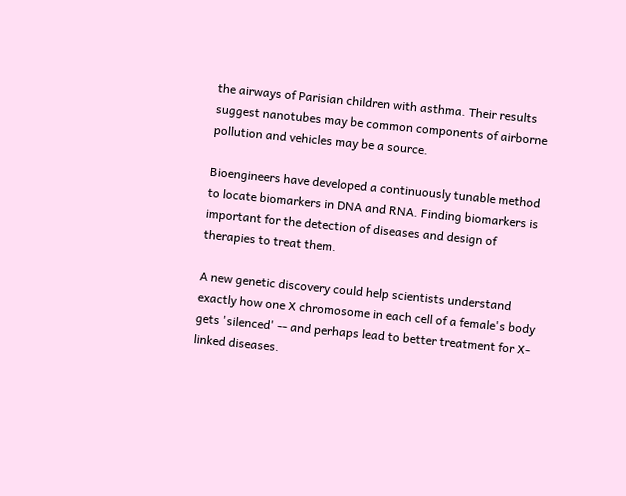the airways of Parisian children with asthma. Their results suggest nanotubes may be common components of airborne pollution and vehicles may be a source.

Bioengineers have developed a continuously tunable method to locate biomarkers in DNA and RNA. Finding biomarkers is important for the detection of diseases and design of therapies to treat them.

A new genetic discovery could help scientists understand exactly how one X chromosome in each cell of a female's body gets 'silenced' -- and perhaps lead to better treatment for X-linked diseases.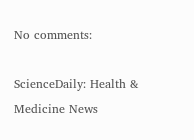No comments:

ScienceDaily: Health & Medicine News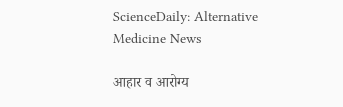ScienceDaily: Alternative Medicine News

आहार व आरोग्य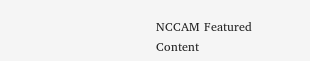NCCAM Featured Content